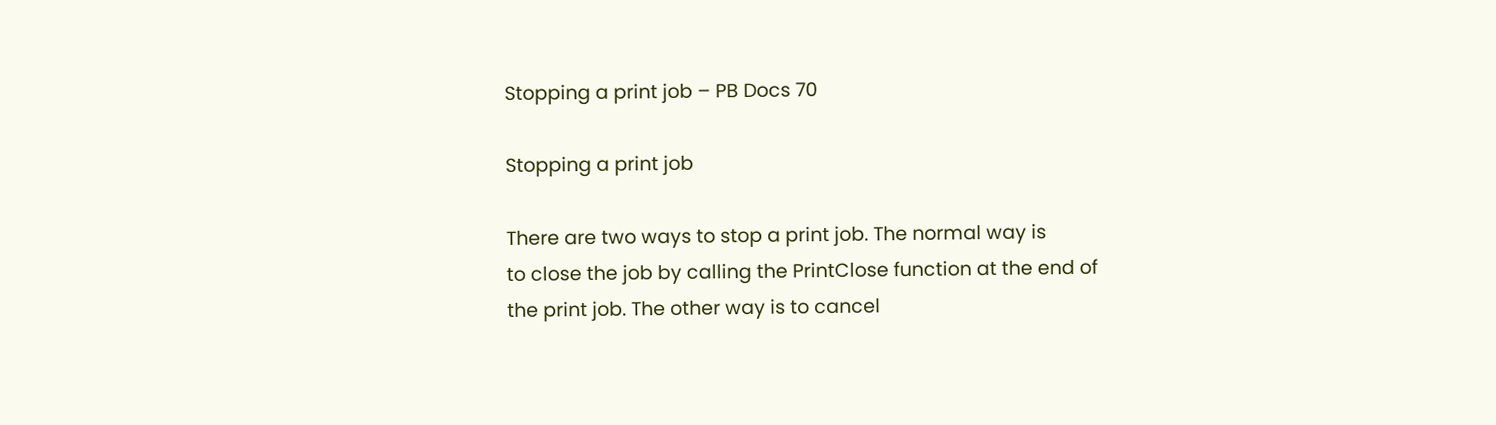Stopping a print job – PB Docs 70

Stopping a print job

There are two ways to stop a print job. The normal way is
to close the job by calling the PrintClose function at the end of
the print job. The other way is to cancel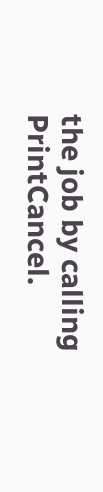the job by calling PrintCancel.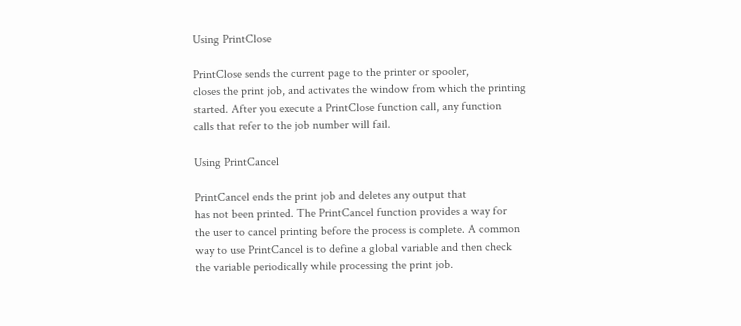Using PrintClose

PrintClose sends the current page to the printer or spooler,
closes the print job, and activates the window from which the printing
started. After you execute a PrintClose function call, any function
calls that refer to the job number will fail.

Using PrintCancel

PrintCancel ends the print job and deletes any output that
has not been printed. The PrintCancel function provides a way for
the user to cancel printing before the process is complete. A common
way to use PrintCancel is to define a global variable and then check
the variable periodically while processing the print job.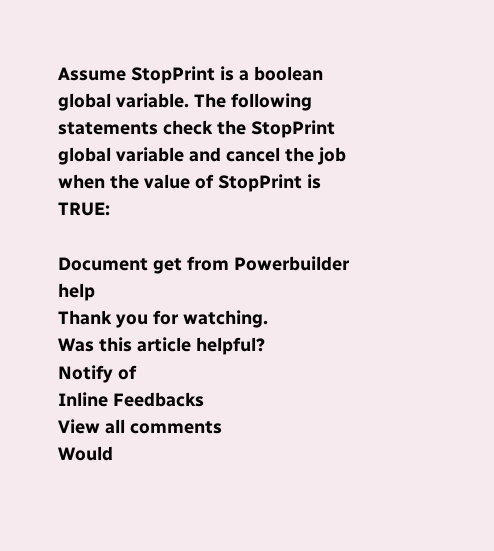Assume StopPrint is a boolean global variable. The following
statements check the StopPrint global variable and cancel the job
when the value of StopPrint is TRUE:

Document get from Powerbuilder help
Thank you for watching.
Was this article helpful?
Notify of
Inline Feedbacks
View all comments
Would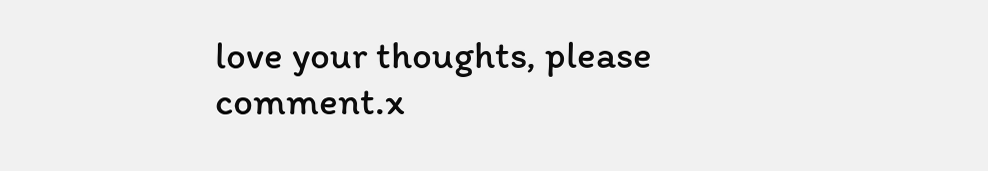love your thoughts, please comment.x